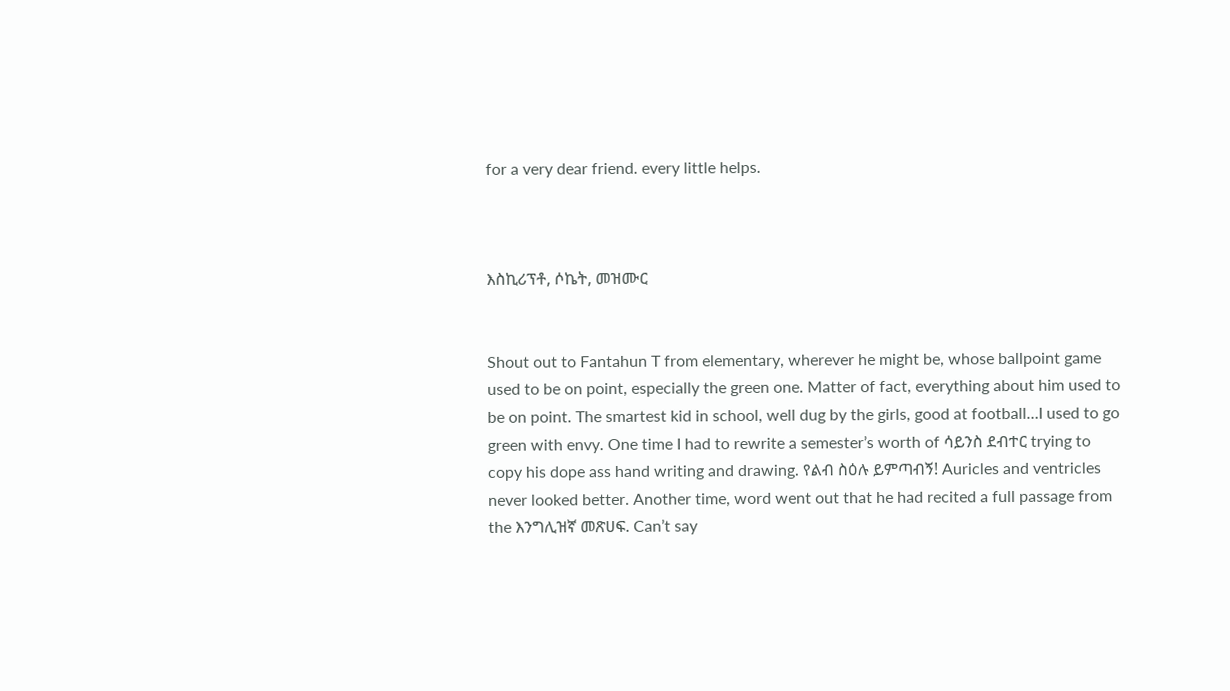for a very dear friend. every little helps.



እስኪሪፕቶ, ሶኬት, መዝሙር


Shout out to Fantahun T from elementary, wherever he might be, whose ballpoint game used to be on point, especially the green one. Matter of fact, everything about him used to be on point. The smartest kid in school, well dug by the girls, good at football…I used to go green with envy. One time I had to rewrite a semester’s worth of ሳይንስ ደብተር trying to copy his dope ass hand writing and drawing. የልብ ስዕሉ ይምጣብኝ! Auricles and ventricles never looked better. Another time, word went out that he had recited a full passage from the እንግሊዝኛ መጽሀፍ. Can’t say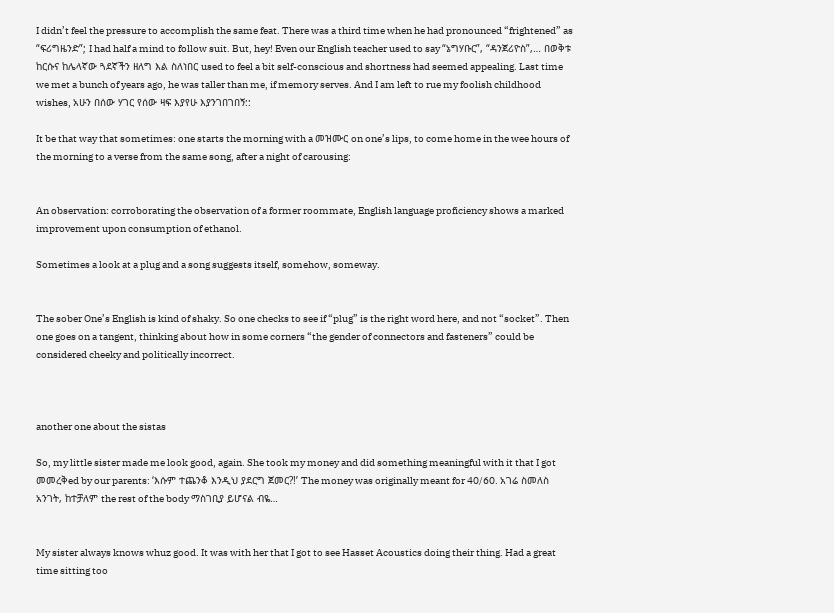I didn’t feel the pressure to accomplish the same feat. There was a third time when he had pronounced “frightened” as “ፍሪግዜንድ”; I had half a mind to follow suit. But, hey! Even our English teacher used to say “ኔግሃቡር”, “ዳንጀሪዮስ”,… በወቅቱ ከርሱና ከሌላኛው ጓደኛችን ዘለግ እል ስለነበር used to feel a bit self-conscious and shortness had seemed appealing. Last time we met a bunch of years ago, he was taller than me, if memory serves. And I am left to rue my foolish childhood wishes, አሁን በሰው ሃገር የሰው ዛፍ እያየሁ እያንገበገበኝ::

It be that way that sometimes: one starts the morning with a መዝሙር on one’s lips, to come home in the wee hours of the morning to a verse from the same song, after a night of carousing:


An observation: corroborating the observation of a former roommate, English language proficiency shows a marked improvement upon consumption of ethanol.

Sometimes a look at a plug and a song suggests itself, somehow, someway.


The sober One’s English is kind of shaky. So one checks to see if “plug” is the right word here, and not “socket”. Then one goes on a tangent, thinking about how in some corners “the gender of connectors and fasteners” could be considered cheeky and politically incorrect.



another one about the sistas

So, my little sister made me look good, again. She took my money and did something meaningful with it that I got መመረቅed by our parents: ‘እሱም ተጨንቆ እንዲህ ያደርግ ጀመር?!’ The money was originally meant for 40/60. አገሬ ስመለስ አንገት, ከተቻለም the rest of the body ማስገቢያ ይሆናል ብዬ…


My sister always knows whuz good. It was with her that I got to see Hasset Acoustics doing their thing. Had a great time sitting too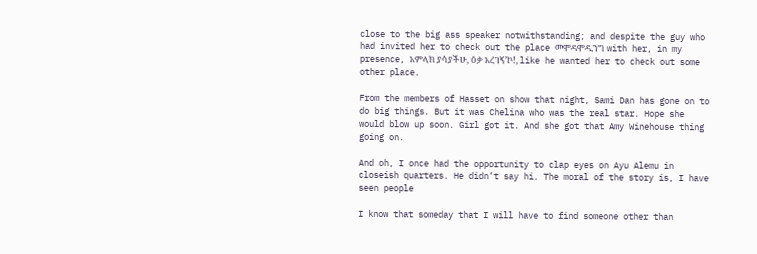close to the big ass speaker notwithstanding; and despite the guy who had invited her to check out the place መሞዳሞዲንግ with her, in my presence, አምላክ ያሳያችሁ, ዕቃ አረገኝ’ኮ!, like he wanted her to check out some other place.

From the members of Hasset on show that night, Sami Dan has gone on to do big things. But it was Chelina who was the real star. Hope she would blow up soon. Girl got it. And she got that Amy Winehouse thing going on.

And oh, I once had the opportunity to clap eyes on Ayu Alemu in closeish quarters. He didn’t say hi. The moral of the story is, I have seen people

I know that someday that I will have to find someone other than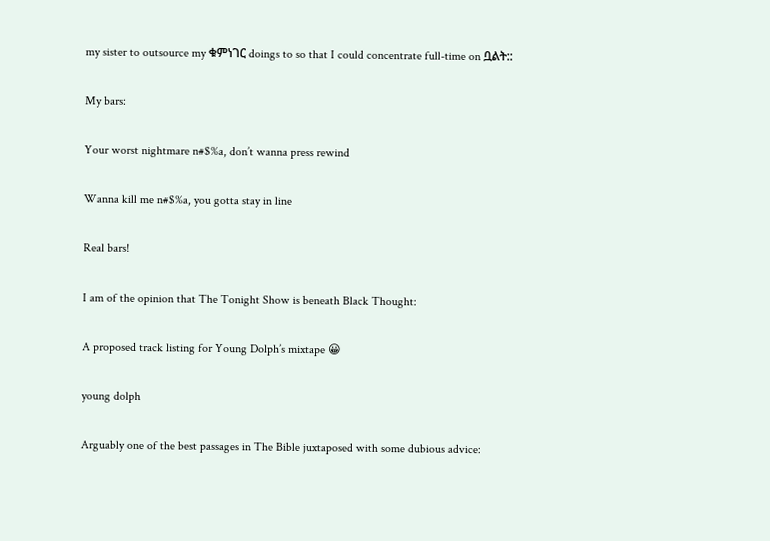my sister to outsource my ቁምነገር doings to so that I could concentrate full-time on ቧልት::

My bars:

Your worst nightmare n#$%a, don’t wanna press rewind

Wanna kill me n#$%a, you gotta stay in line

Real bars!

I am of the opinion that The Tonight Show is beneath Black Thought:

A proposed track listing for Young Dolph’s mixtape 😀

young dolph

Arguably one of the best passages in The Bible juxtaposed with some dubious advice: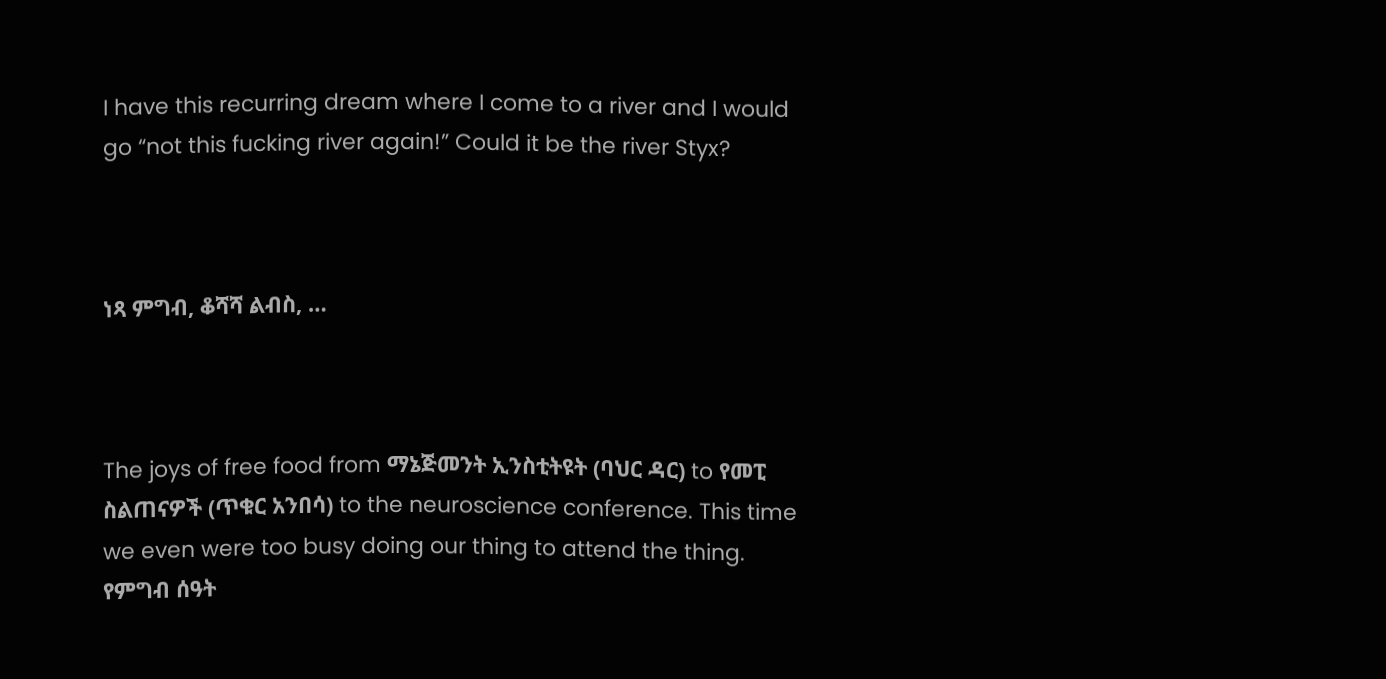I have this recurring dream where I come to a river and I would go “not this fucking river again!” Could it be the river Styx?



ነጻ ምግብ, ቆሻሻ ልብስ, …



The joys of free food from ማኔጅመንት ኢንስቲትዩት (ባህር ዳር) to የመፒ ስልጠናዎች (ጥቁር አንበሳ) to the neuroscience conference. This time we even were too busy doing our thing to attend the thing. የምግብ ሰዓት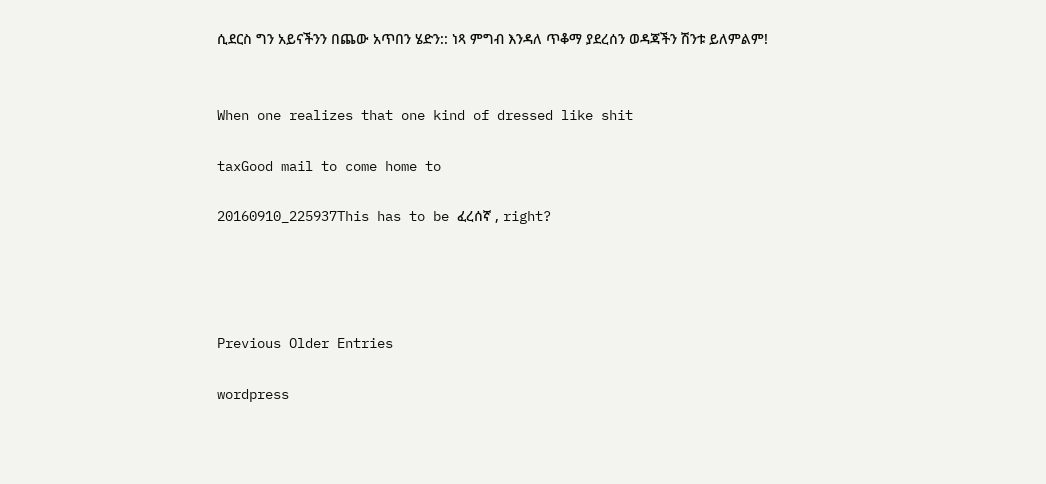ሲደርስ ግን አይናችንን በጨው አጥበን ሄድን:: ነጻ ምግብ እንዳለ ጥቆማ ያደረሰን ወዳጃችን ሽንቱ ይለምልም!


When one realizes that one kind of dressed like shit

taxGood mail to come home to

20160910_225937This has to be ፈረሰኛ , right?




Previous Older Entries

wordpress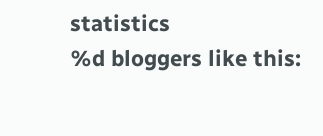statistics
%d bloggers like this: